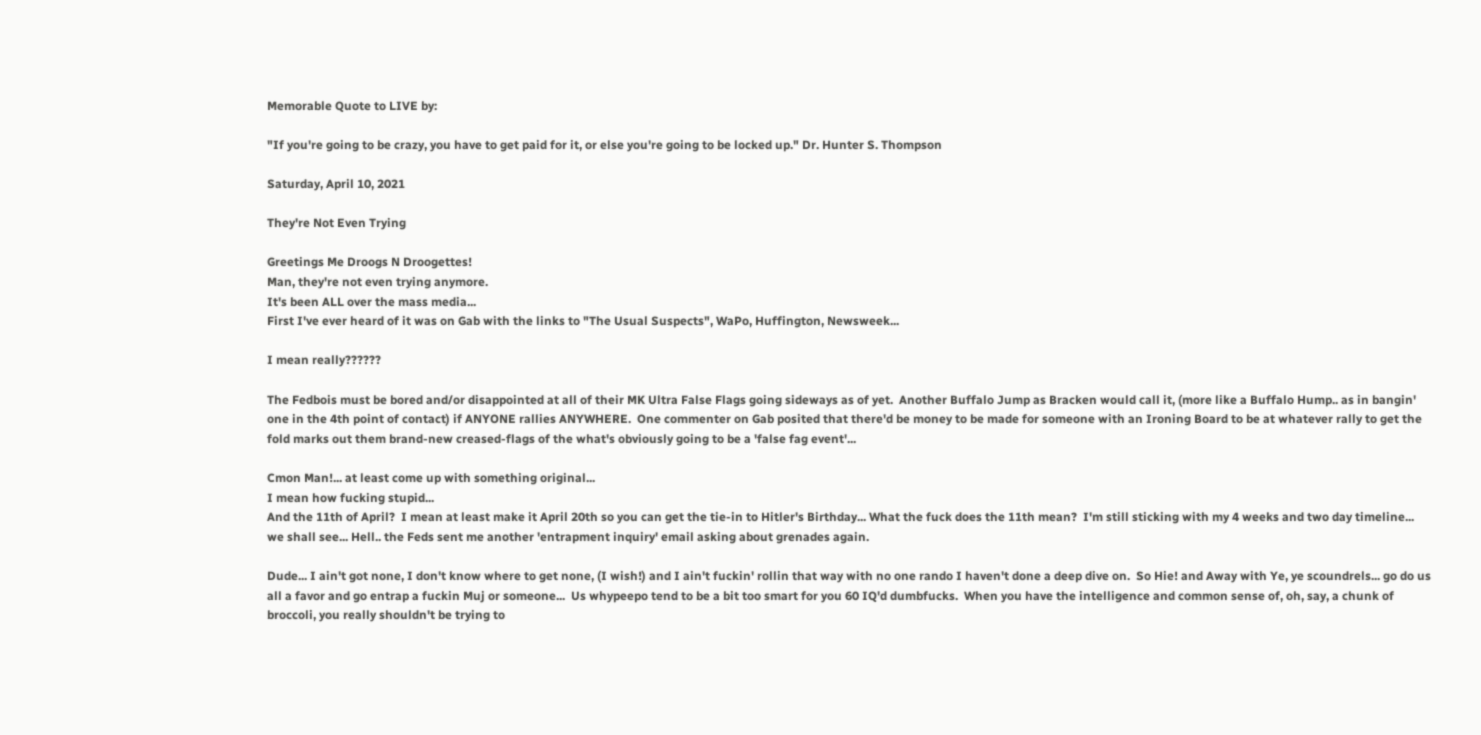Memorable Quote to LIVE by:

"If you're going to be crazy, you have to get paid for it, or else you're going to be locked up." Dr. Hunter S. Thompson

Saturday, April 10, 2021

They're Not Even Trying

Greetings Me Droogs N Droogettes!
Man, they're not even trying anymore.
It's been ALL over the mass media...
First I've ever heard of it was on Gab with the links to "The Usual Suspects", WaPo, Huffington, Newsweek...

I mean really??????

The Fedbois must be bored and/or disappointed at all of their MK Ultra False Flags going sideways as of yet.  Another Buffalo Jump as Bracken would call it, (more like a Buffalo Hump.. as in bangin' one in the 4th point of contact) if ANYONE rallies ANYWHERE.  One commenter on Gab posited that there'd be money to be made for someone with an Ironing Board to be at whatever rally to get the fold marks out them brand-new creased-flags of the what's obviously going to be a 'false fag event'...

Cmon Man!... at least come up with something original...
I mean how fucking stupid...
And the 11th of April?  I mean at least make it April 20th so you can get the tie-in to Hitler's Birthday... What the fuck does the 11th mean?  I'm still sticking with my 4 weeks and two day timeline... we shall see... Hell.. the Feds sent me another 'entrapment inquiry' email asking about grenades again.

Dude... I ain't got none, I don't know where to get none, (I wish!) and I ain't fuckin' rollin that way with no one rando I haven't done a deep dive on.  So Hie! and Away with Ye, ye scoundrels... go do us all a favor and go entrap a fuckin Muj or someone...  Us whypeepo tend to be a bit too smart for you 60 IQ'd dumbfucks.  When you have the intelligence and common sense of, oh, say, a chunk of broccoli, you really shouldn't be trying to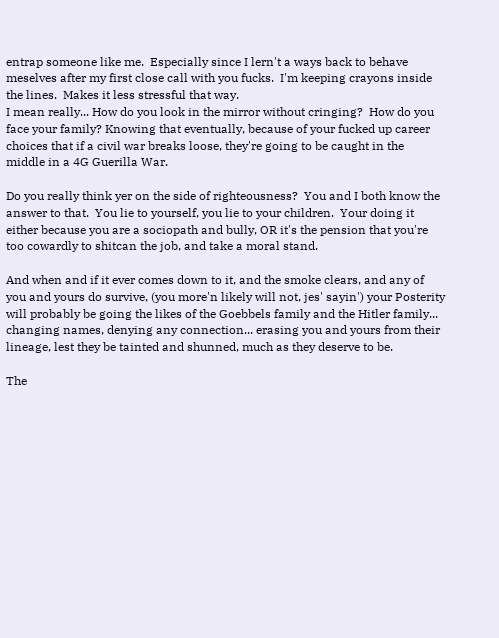entrap someone like me.  Especially since I lern't a ways back to behave meselves after my first close call with you fucks.  I'm keeping crayons inside the lines.  Makes it less stressful that way.
I mean really... How do you look in the mirror without cringing?  How do you face your family? Knowing that eventually, because of your fucked up career choices that if a civil war breaks loose, they're going to be caught in the middle in a 4G Guerilla War.

Do you really think yer on the side of righteousness?  You and I both know the answer to that.  You lie to yourself, you lie to your children.  Your doing it either because you are a sociopath and bully, OR it's the pension that you're too cowardly to shitcan the job, and take a moral stand.

And when and if it ever comes down to it, and the smoke clears, and any of you and yours do survive, (you more'n likely will not, jes' sayin') your Posterity will probably be going the likes of the Goebbels family and the Hitler family... changing names, denying any connection... erasing you and yours from their lineage, lest they be tainted and shunned, much as they deserve to be.

The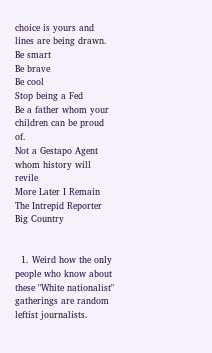choice is yours and lines are being drawn.
Be smart
Be brave
Be cool
Stop being a Fed
Be a father whom your children can be proud of.
Not a Gestapo Agent whom history will revile
More Later I Remain The Intrepid Reporter
Big Country


  1. Weird how the only people who know about these "White nationalist" gatherings are random leftist journalists.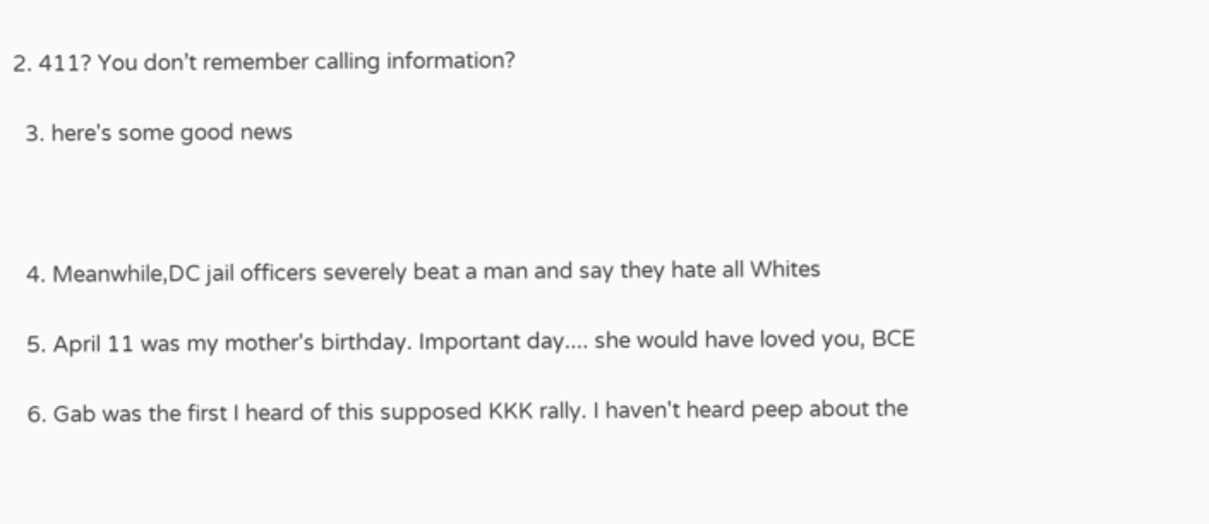2. 411? You don’t remember calling information?

  3. here's some good news



  4. Meanwhile,DC jail officers severely beat a man and say they hate all Whites

  5. April 11 was my mother's birthday. Important day.... she would have loved you, BCE

  6. Gab was the first I heard of this supposed KKK rally. I haven't heard peep about the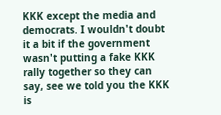KKK except the media and democrats. I wouldn't doubt it a bit if the government wasn't putting a fake KKK rally together so they can say, see we told you the KKK is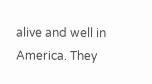alive and well in America. They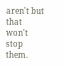aren't but that won't stop them.